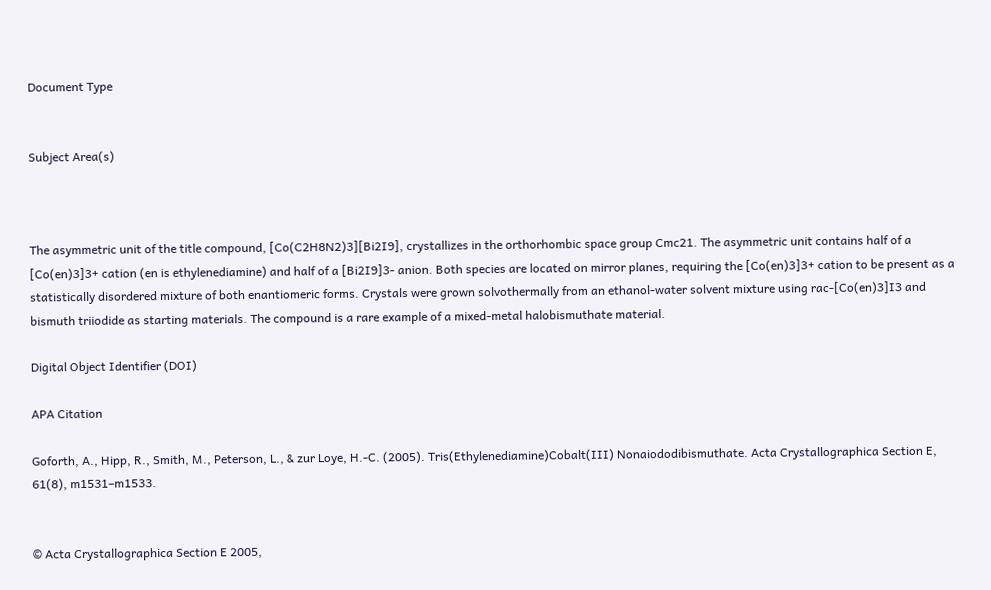Document Type


Subject Area(s)



The asymmetric unit of the title compound, [Co(C2H8N2)3][Bi2I9], crystallizes in the orthorhombic space group Cmc21. The asymmetric unit contains half of a [Co(en)3]3+ cation (en is ethylenediamine) and half of a [Bi2I9]3- anion. Both species are located on mirror planes, requiring the [Co(en)3]3+ cation to be present as a statistically disordered mixture of both enantiomeric forms. Crystals were grown solvothermally from an ethanol-water solvent mixture using rac-[Co(en)3]I3 and bismuth triiodide as starting materials. The compound is a rare example of a mixed-metal halobismuthate material.

Digital Object Identifier (DOI)

APA Citation

Goforth, A., Hipp, R., Smith, M., Peterson, L., & zur Loye, H.-C. (2005). Tris(Ethylenediamine)Cobalt(III) Nonaiododibismuthate. Acta Crystallographica Section E, 61(8), m1531–m1533.


© Acta Crystallographica Section E 2005,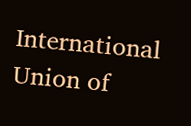International Union of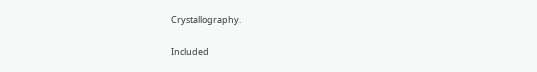Crystallography.

Included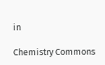in

Chemistry Commons